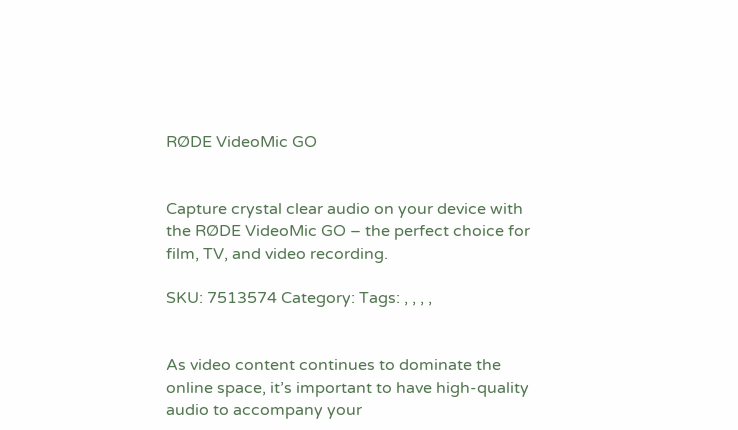RØDE VideoMic GO


Capture crystal clear audio on your device with the RØDE VideoMic GO – the perfect choice for film, TV, and video recording.

SKU: 7513574 Category: Tags: , , , ,


As video content continues to dominate the online space, it’s important to have high-quality audio to accompany your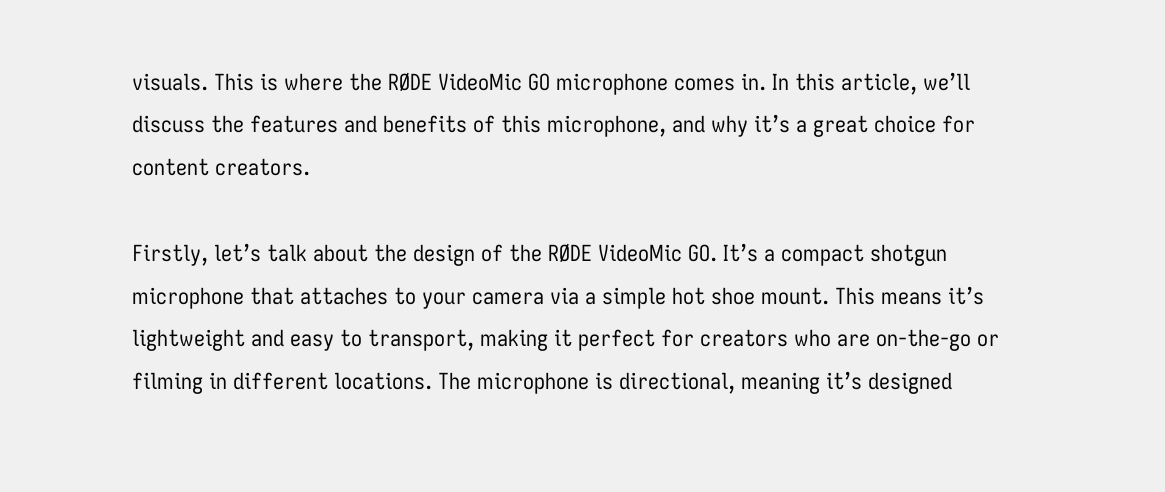visuals. This is where the RØDE VideoMic GO microphone comes in. In this article, we’ll discuss the features and benefits of this microphone, and why it’s a great choice for content creators.

Firstly, let’s talk about the design of the RØDE VideoMic GO. It’s a compact shotgun microphone that attaches to your camera via a simple hot shoe mount. This means it’s lightweight and easy to transport, making it perfect for creators who are on-the-go or filming in different locations. The microphone is directional, meaning it’s designed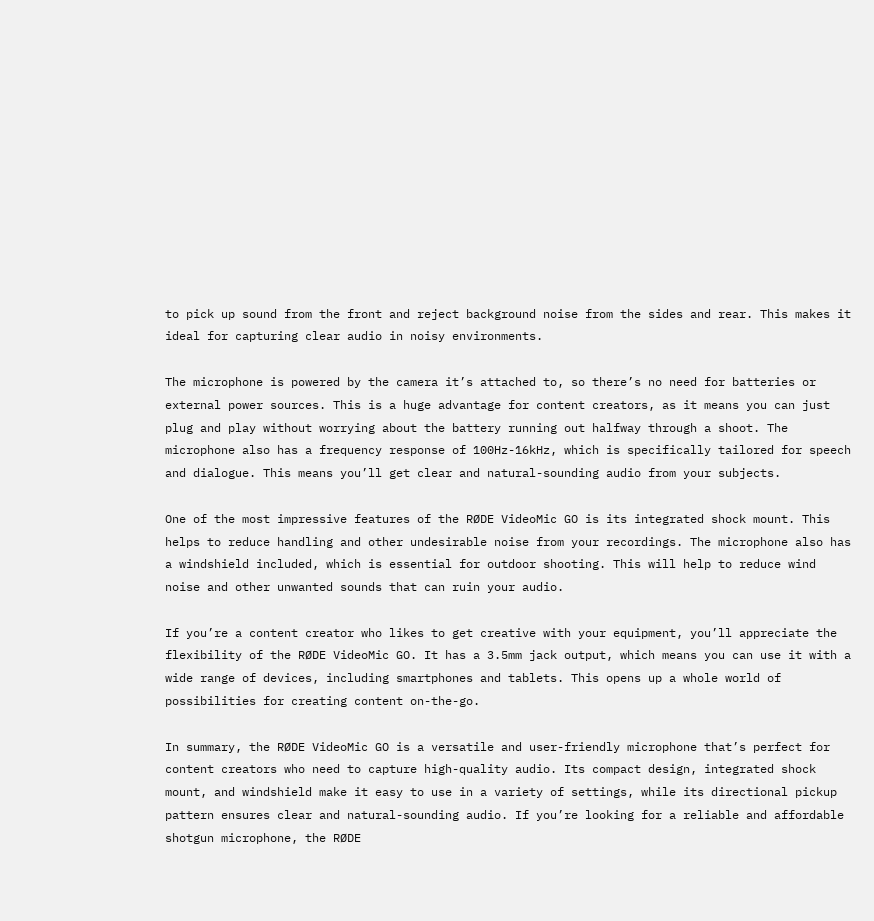to pick up sound from the front and reject background noise from the sides and rear. This makes it ideal for capturing clear audio in noisy environments.

The microphone is powered by the camera it’s attached to, so there’s no need for batteries or external power sources. This is a huge advantage for content creators, as it means you can just plug and play without worrying about the battery running out halfway through a shoot. The microphone also has a frequency response of 100Hz-16kHz, which is specifically tailored for speech and dialogue. This means you’ll get clear and natural-sounding audio from your subjects.

One of the most impressive features of the RØDE VideoMic GO is its integrated shock mount. This helps to reduce handling and other undesirable noise from your recordings. The microphone also has a windshield included, which is essential for outdoor shooting. This will help to reduce wind noise and other unwanted sounds that can ruin your audio.

If you’re a content creator who likes to get creative with your equipment, you’ll appreciate the flexibility of the RØDE VideoMic GO. It has a 3.5mm jack output, which means you can use it with a wide range of devices, including smartphones and tablets. This opens up a whole world of possibilities for creating content on-the-go.

In summary, the RØDE VideoMic GO is a versatile and user-friendly microphone that’s perfect for content creators who need to capture high-quality audio. Its compact design, integrated shock mount, and windshield make it easy to use in a variety of settings, while its directional pickup pattern ensures clear and natural-sounding audio. If you’re looking for a reliable and affordable shotgun microphone, the RØDE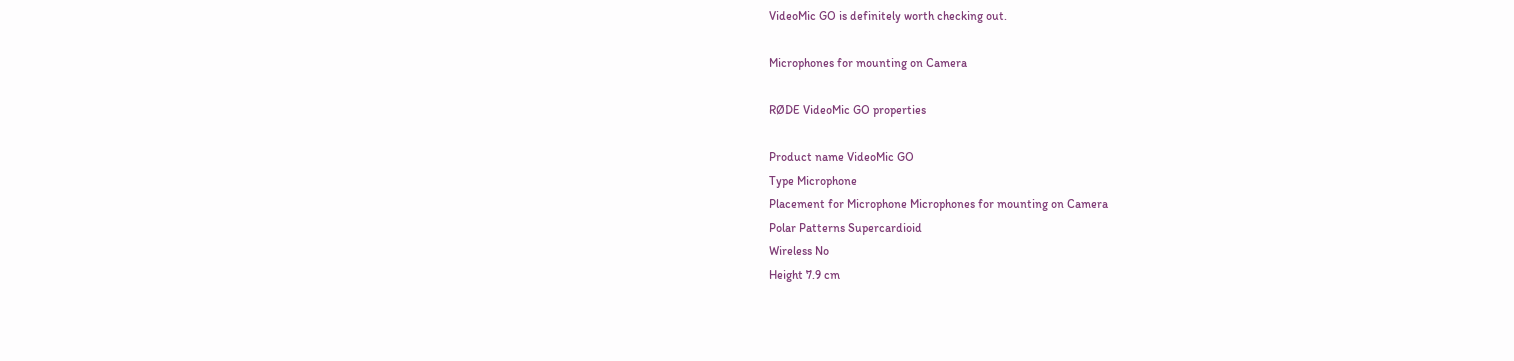VideoMic GO is definitely worth checking out.

Microphones for mounting on Camera

RØDE VideoMic GO properties

Product name VideoMic GO
Type Microphone
Placement for Microphone Microphones for mounting on Camera
Polar Patterns Supercardioid
Wireless No
Height 7.9 cm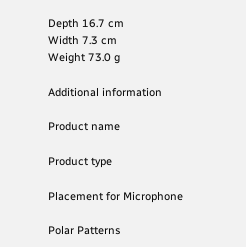Depth 16.7 cm
Width 7.3 cm
Weight 73.0 g

Additional information

Product name

Product type

Placement for Microphone

Polar Patterns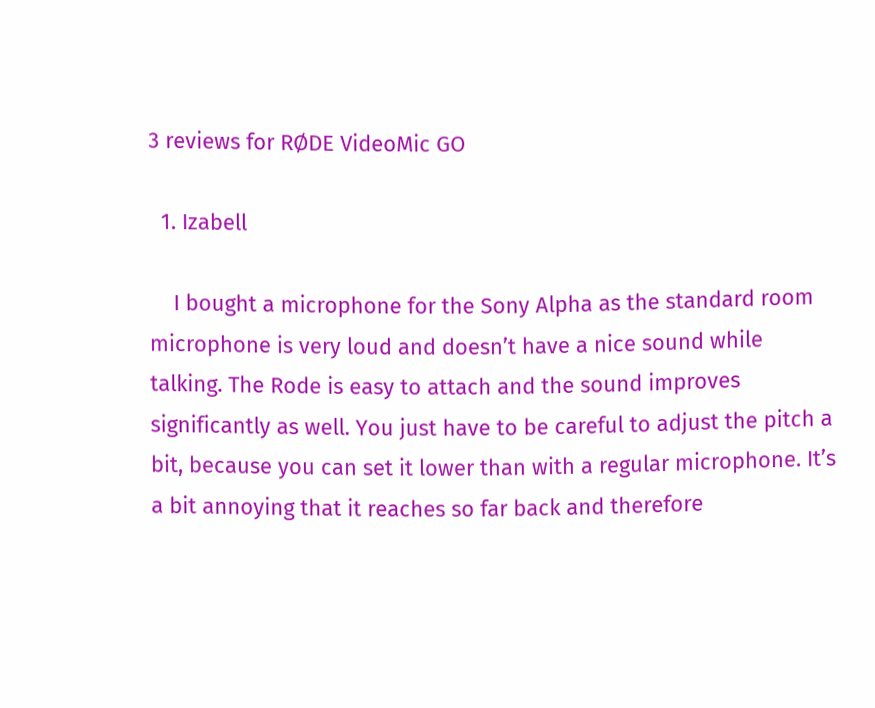3 reviews for RØDE VideoMic GO

  1. Izabell

    I bought a microphone for the Sony Alpha as the standard room microphone is very loud and doesn’t have a nice sound while talking. The Rode is easy to attach and the sound improves significantly as well. You just have to be careful to adjust the pitch a bit, because you can set it lower than with a regular microphone. It’s a bit annoying that it reaches so far back and therefore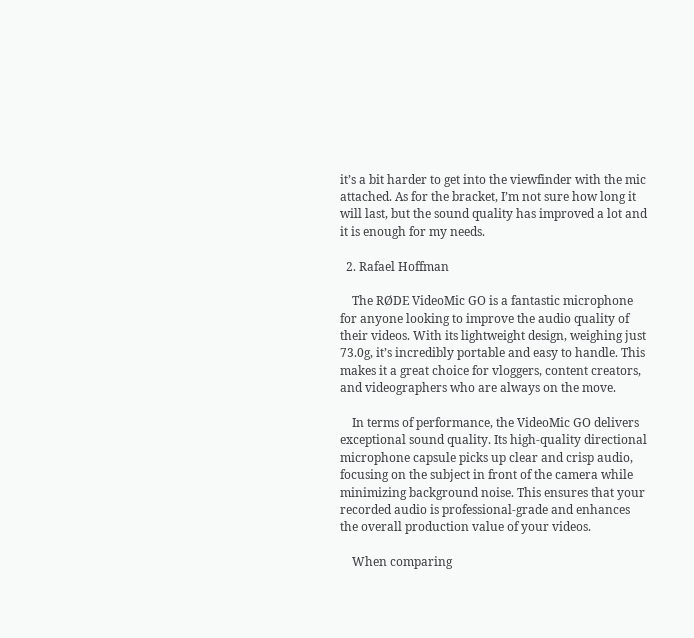it’s a bit harder to get into the viewfinder with the mic attached. As for the bracket, I’m not sure how long it will last, but the sound quality has improved a lot and it is enough for my needs.

  2. Rafael Hoffman

    The RØDE VideoMic GO is a fantastic microphone for anyone looking to improve the audio quality of their videos. With its lightweight design, weighing just 73.0g, it’s incredibly portable and easy to handle. This makes it a great choice for vloggers, content creators, and videographers who are always on the move.

    In terms of performance, the VideoMic GO delivers exceptional sound quality. Its high-quality directional microphone capsule picks up clear and crisp audio, focusing on the subject in front of the camera while minimizing background noise. This ensures that your recorded audio is professional-grade and enhances the overall production value of your videos.

    When comparing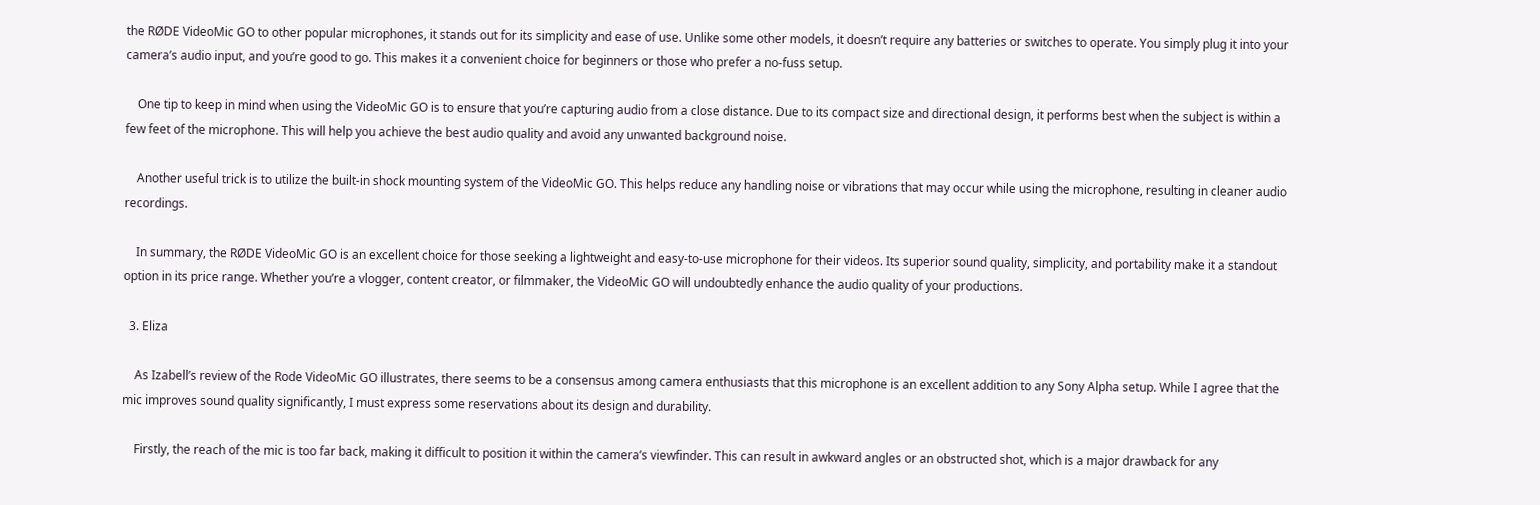the RØDE VideoMic GO to other popular microphones, it stands out for its simplicity and ease of use. Unlike some other models, it doesn’t require any batteries or switches to operate. You simply plug it into your camera’s audio input, and you’re good to go. This makes it a convenient choice for beginners or those who prefer a no-fuss setup.

    One tip to keep in mind when using the VideoMic GO is to ensure that you’re capturing audio from a close distance. Due to its compact size and directional design, it performs best when the subject is within a few feet of the microphone. This will help you achieve the best audio quality and avoid any unwanted background noise.

    Another useful trick is to utilize the built-in shock mounting system of the VideoMic GO. This helps reduce any handling noise or vibrations that may occur while using the microphone, resulting in cleaner audio recordings.

    In summary, the RØDE VideoMic GO is an excellent choice for those seeking a lightweight and easy-to-use microphone for their videos. Its superior sound quality, simplicity, and portability make it a standout option in its price range. Whether you’re a vlogger, content creator, or filmmaker, the VideoMic GO will undoubtedly enhance the audio quality of your productions.

  3. Eliza

    As Izabell’s review of the Rode VideoMic GO illustrates, there seems to be a consensus among camera enthusiasts that this microphone is an excellent addition to any Sony Alpha setup. While I agree that the mic improves sound quality significantly, I must express some reservations about its design and durability.

    Firstly, the reach of the mic is too far back, making it difficult to position it within the camera’s viewfinder. This can result in awkward angles or an obstructed shot, which is a major drawback for any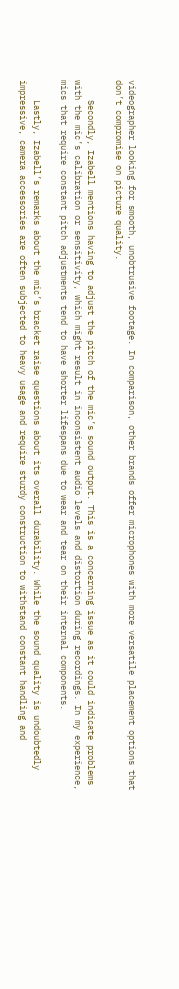videographer looking for smooth, unobtrusive footage. In comparison, other brands offer microphones with more versatile placement options that don’t compromise on picture quality.

    Secondly, Izabell mentions having to adjust the pitch of the mic’s sound output. This is a concerning issue as it could indicate problems with the mic’s calibration or sensitivity, which might result in inconsistent audio levels and distortion during recordings. In my experience, mics that require constant pitch adjustments tend to have shorter lifespans due to wear and tear on their internal components.

    Lastly, Izabell’s remarks about the mic’s bracket raise questions about its overall durability. While the sound quality is undoubtedly impressive, camera accessories are often subjected to heavy usage and require sturdy construction to withstand constant handling and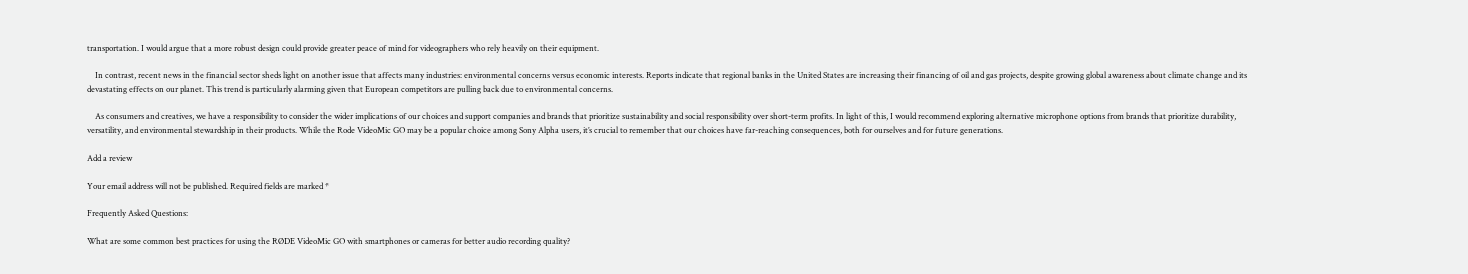transportation. I would argue that a more robust design could provide greater peace of mind for videographers who rely heavily on their equipment.

    In contrast, recent news in the financial sector sheds light on another issue that affects many industries: environmental concerns versus economic interests. Reports indicate that regional banks in the United States are increasing their financing of oil and gas projects, despite growing global awareness about climate change and its devastating effects on our planet. This trend is particularly alarming given that European competitors are pulling back due to environmental concerns.

    As consumers and creatives, we have a responsibility to consider the wider implications of our choices and support companies and brands that prioritize sustainability and social responsibility over short-term profits. In light of this, I would recommend exploring alternative microphone options from brands that prioritize durability, versatility, and environmental stewardship in their products. While the Rode VideoMic GO may be a popular choice among Sony Alpha users, it’s crucial to remember that our choices have far-reaching consequences, both for ourselves and for future generations.

Add a review

Your email address will not be published. Required fields are marked *

Frequently Asked Questions:

What are some common best practices for using the RØDE VideoMic GO with smartphones or cameras for better audio recording quality?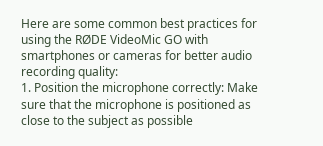Here are some common best practices for using the RØDE VideoMic GO with smartphones or cameras for better audio recording quality:
1. Position the microphone correctly: Make sure that the microphone is positioned as close to the subject as possible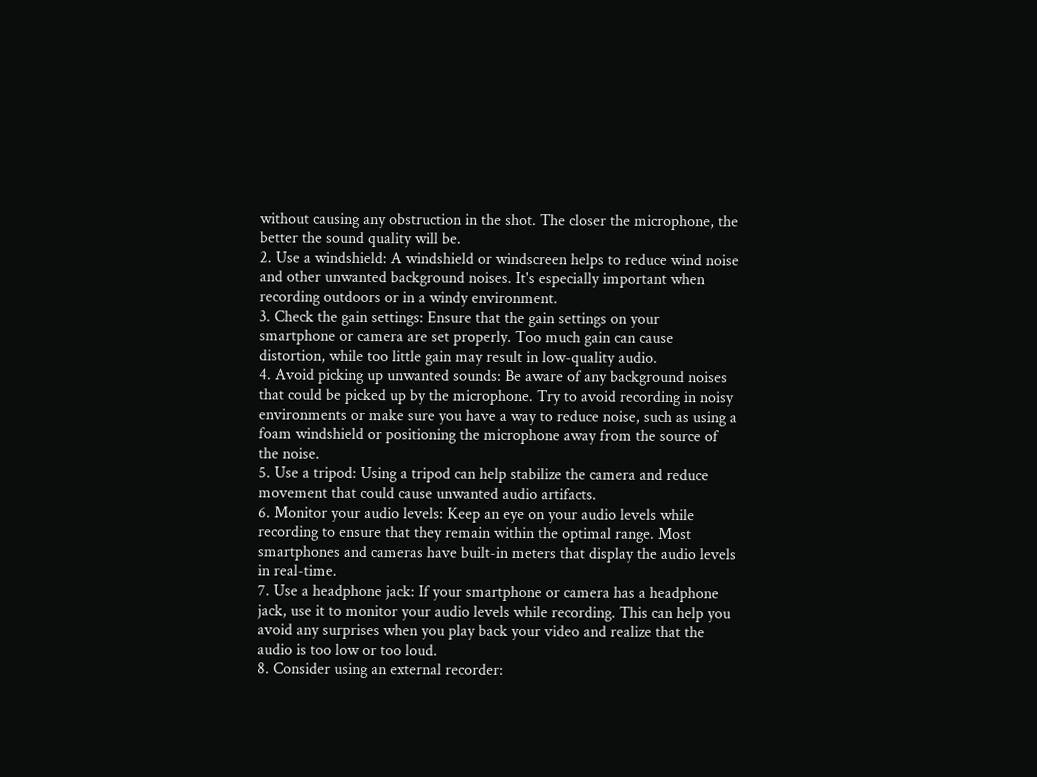without causing any obstruction in the shot. The closer the microphone, the better the sound quality will be.
2. Use a windshield: A windshield or windscreen helps to reduce wind noise and other unwanted background noises. It's especially important when recording outdoors or in a windy environment.
3. Check the gain settings: Ensure that the gain settings on your smartphone or camera are set properly. Too much gain can cause distortion, while too little gain may result in low-quality audio.
4. Avoid picking up unwanted sounds: Be aware of any background noises that could be picked up by the microphone. Try to avoid recording in noisy environments or make sure you have a way to reduce noise, such as using a foam windshield or positioning the microphone away from the source of the noise.
5. Use a tripod: Using a tripod can help stabilize the camera and reduce movement that could cause unwanted audio artifacts.
6. Monitor your audio levels: Keep an eye on your audio levels while recording to ensure that they remain within the optimal range. Most smartphones and cameras have built-in meters that display the audio levels in real-time.
7. Use a headphone jack: If your smartphone or camera has a headphone jack, use it to monitor your audio levels while recording. This can help you avoid any surprises when you play back your video and realize that the audio is too low or too loud.
8. Consider using an external recorder: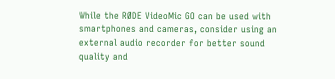While the RØDE VideoMic GO can be used with smartphones and cameras, consider using an external audio recorder for better sound quality and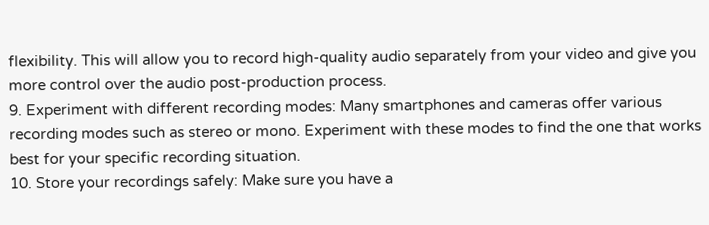flexibility. This will allow you to record high-quality audio separately from your video and give you more control over the audio post-production process.
9. Experiment with different recording modes: Many smartphones and cameras offer various recording modes such as stereo or mono. Experiment with these modes to find the one that works best for your specific recording situation.
10. Store your recordings safely: Make sure you have a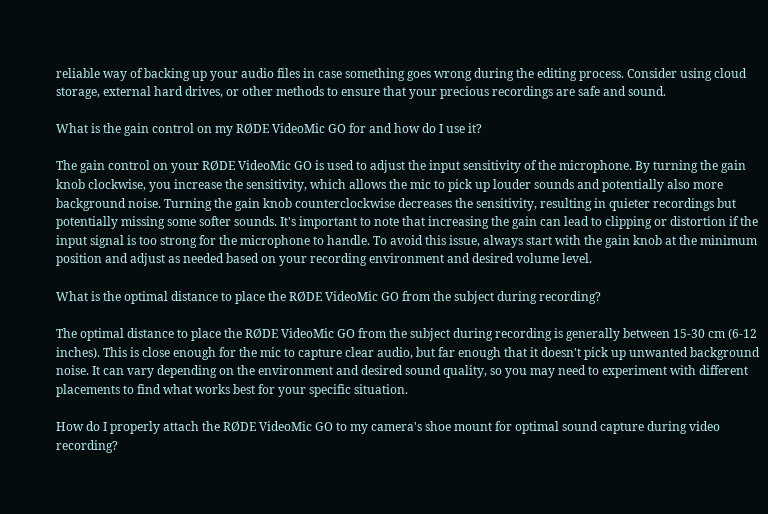reliable way of backing up your audio files in case something goes wrong during the editing process. Consider using cloud storage, external hard drives, or other methods to ensure that your precious recordings are safe and sound.

What is the gain control on my RØDE VideoMic GO for and how do I use it?

The gain control on your RØDE VideoMic GO is used to adjust the input sensitivity of the microphone. By turning the gain knob clockwise, you increase the sensitivity, which allows the mic to pick up louder sounds and potentially also more background noise. Turning the gain knob counterclockwise decreases the sensitivity, resulting in quieter recordings but potentially missing some softer sounds. It's important to note that increasing the gain can lead to clipping or distortion if the input signal is too strong for the microphone to handle. To avoid this issue, always start with the gain knob at the minimum position and adjust as needed based on your recording environment and desired volume level.

What is the optimal distance to place the RØDE VideoMic GO from the subject during recording?

The optimal distance to place the RØDE VideoMic GO from the subject during recording is generally between 15-30 cm (6-12 inches). This is close enough for the mic to capture clear audio, but far enough that it doesn't pick up unwanted background noise. It can vary depending on the environment and desired sound quality, so you may need to experiment with different placements to find what works best for your specific situation.

How do I properly attach the RØDE VideoMic GO to my camera's shoe mount for optimal sound capture during video recording?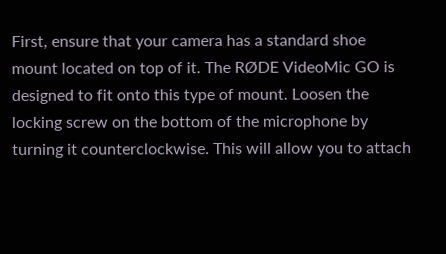First, ensure that your camera has a standard shoe mount located on top of it. The RØDE VideoMic GO is designed to fit onto this type of mount. Loosen the locking screw on the bottom of the microphone by turning it counterclockwise. This will allow you to attach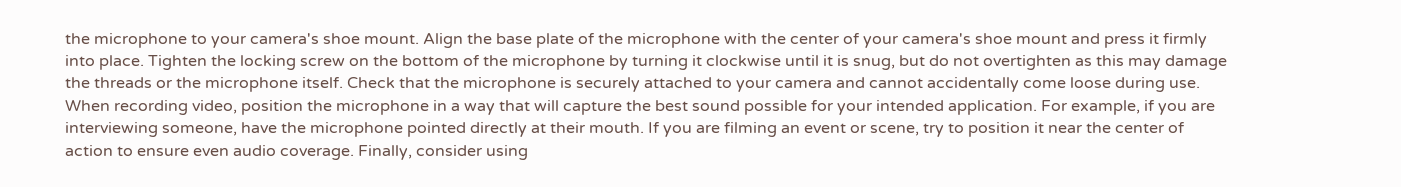the microphone to your camera's shoe mount. Align the base plate of the microphone with the center of your camera's shoe mount and press it firmly into place. Tighten the locking screw on the bottom of the microphone by turning it clockwise until it is snug, but do not overtighten as this may damage the threads or the microphone itself. Check that the microphone is securely attached to your camera and cannot accidentally come loose during use. When recording video, position the microphone in a way that will capture the best sound possible for your intended application. For example, if you are interviewing someone, have the microphone pointed directly at their mouth. If you are filming an event or scene, try to position it near the center of action to ensure even audio coverage. Finally, consider using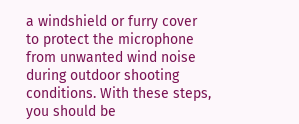a windshield or furry cover to protect the microphone from unwanted wind noise during outdoor shooting conditions. With these steps, you should be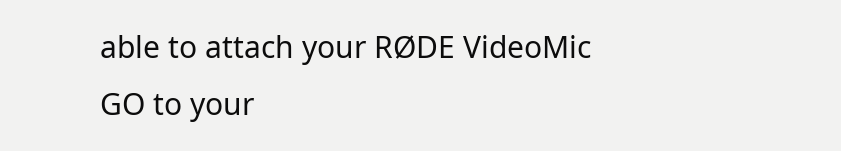able to attach your RØDE VideoMic GO to your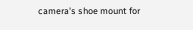camera's shoe mount for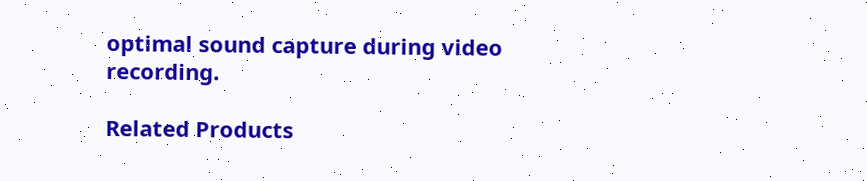optimal sound capture during video recording.

Related Products